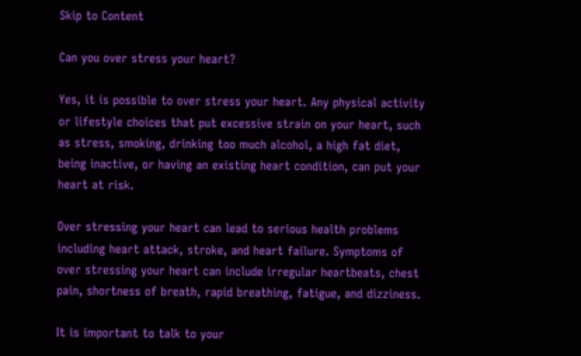Skip to Content

Can you over stress your heart?

Yes, it is possible to over stress your heart. Any physical activity or lifestyle choices that put excessive strain on your heart, such as stress, smoking, drinking too much alcohol, a high fat diet, being inactive, or having an existing heart condition, can put your heart at risk.

Over stressing your heart can lead to serious health problems including heart attack, stroke, and heart failure. Symptoms of over stressing your heart can include irregular heartbeats, chest pain, shortness of breath, rapid breathing, fatigue, and dizziness.

It is important to talk to your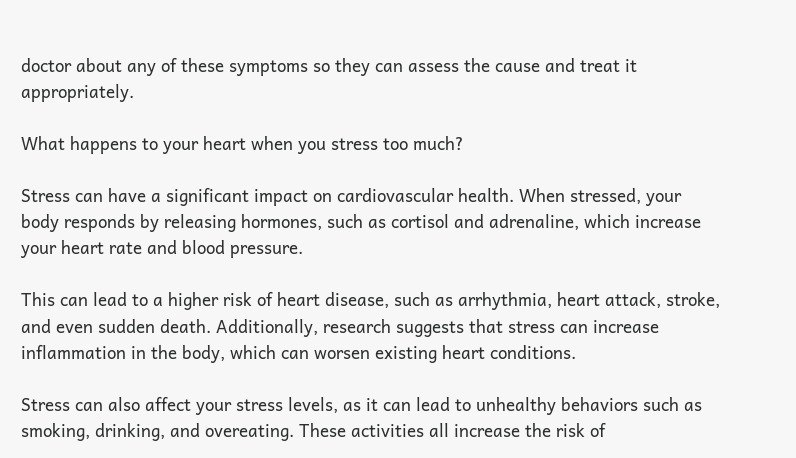doctor about any of these symptoms so they can assess the cause and treat it appropriately.

What happens to your heart when you stress too much?

Stress can have a significant impact on cardiovascular health. When stressed, your body responds by releasing hormones, such as cortisol and adrenaline, which increase your heart rate and blood pressure.

This can lead to a higher risk of heart disease, such as arrhythmia, heart attack, stroke, and even sudden death. Additionally, research suggests that stress can increase inflammation in the body, which can worsen existing heart conditions.

Stress can also affect your stress levels, as it can lead to unhealthy behaviors such as smoking, drinking, and overeating. These activities all increase the risk of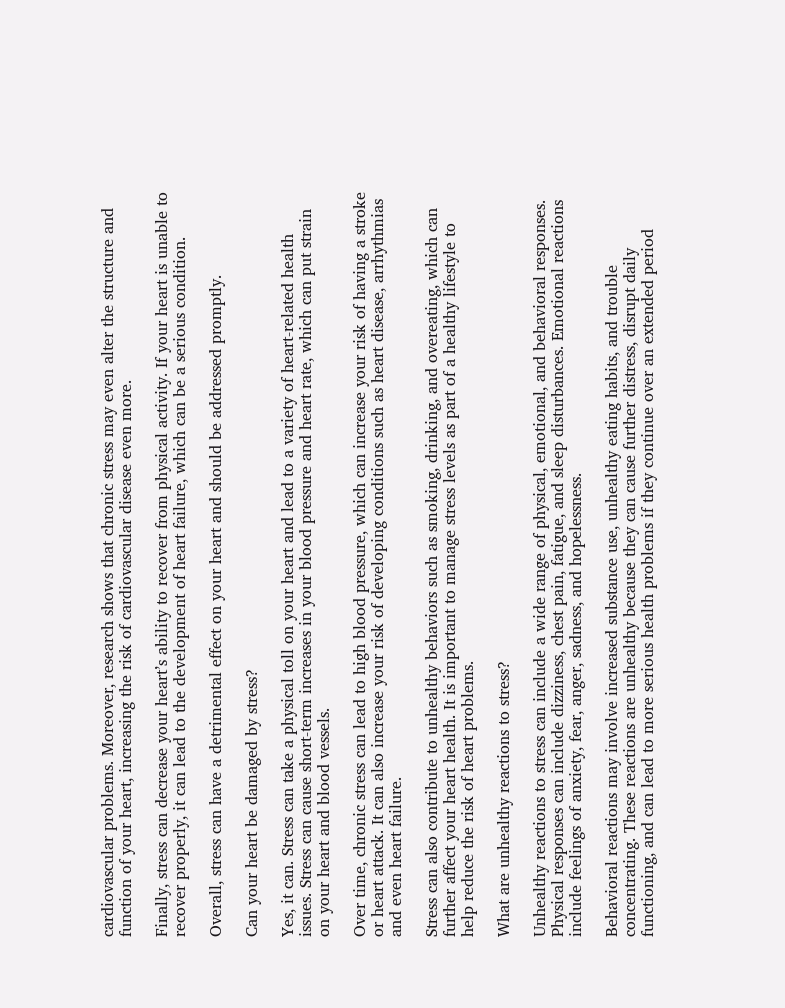cardiovascular problems. Moreover, research shows that chronic stress may even alter the structure and function of your heart, increasing the risk of cardiovascular disease even more.

Finally, stress can decrease your heart’s ability to recover from physical activity. If your heart is unable to recover properly, it can lead to the development of heart failure, which can be a serious condition.

Overall, stress can have a detrimental effect on your heart and should be addressed promptly.

Can your heart be damaged by stress?

Yes, it can. Stress can take a physical toll on your heart and lead to a variety of heart-related health issues. Stress can cause short-term increases in your blood pressure and heart rate, which can put strain on your heart and blood vessels.

Over time, chronic stress can lead to high blood pressure, which can increase your risk of having a stroke or heart attack. It can also increase your risk of developing conditions such as heart disease, arrhythmias and even heart failure.

Stress can also contribute to unhealthy behaviors such as smoking, drinking, and overeating, which can further affect your heart health. It is important to manage stress levels as part of a healthy lifestyle to help reduce the risk of heart problems.

What are unhealthy reactions to stress?

Unhealthy reactions to stress can include a wide range of physical, emotional, and behavioral responses. Physical responses can include dizziness, chest pain, fatigue, and sleep disturbances. Emotional reactions include feelings of anxiety, fear, anger, sadness, and hopelessness.

Behavioral reactions may involve increased substance use, unhealthy eating habits, and trouble concentrating. These reactions are unhealthy because they can cause further distress, disrupt daily functioning, and can lead to more serious health problems if they continue over an extended period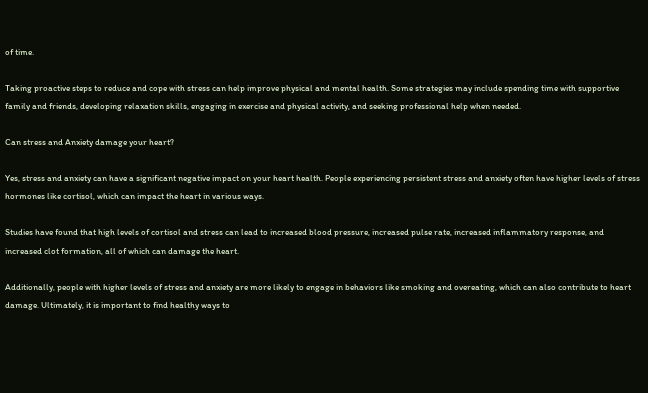of time.

Taking proactive steps to reduce and cope with stress can help improve physical and mental health. Some strategies may include spending time with supportive family and friends, developing relaxation skills, engaging in exercise and physical activity, and seeking professional help when needed.

Can stress and Anxiety damage your heart?

Yes, stress and anxiety can have a significant negative impact on your heart health. People experiencing persistent stress and anxiety often have higher levels of stress hormones like cortisol, which can impact the heart in various ways.

Studies have found that high levels of cortisol and stress can lead to increased blood pressure, increased pulse rate, increased inflammatory response, and increased clot formation, all of which can damage the heart.

Additionally, people with higher levels of stress and anxiety are more likely to engage in behaviors like smoking and overeating, which can also contribute to heart damage. Ultimately, it is important to find healthy ways to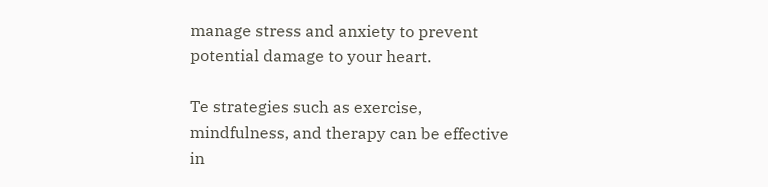manage stress and anxiety to prevent potential damage to your heart.

Te strategies such as exercise, mindfulness, and therapy can be effective in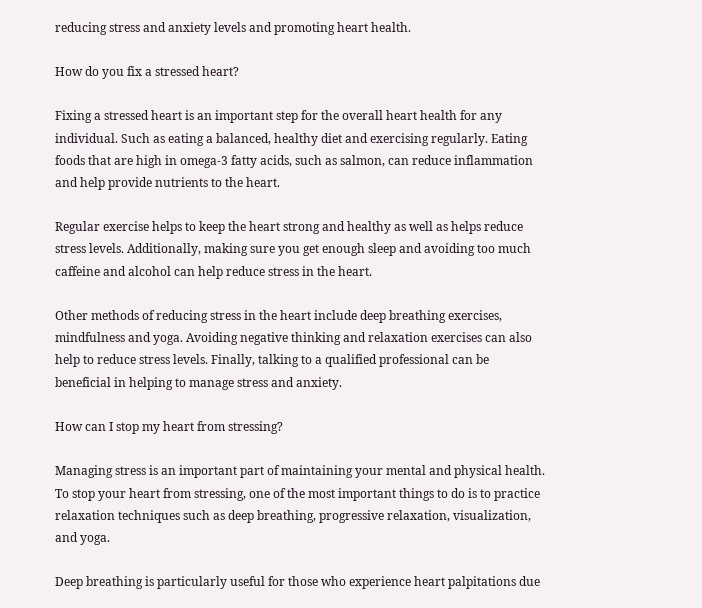reducing stress and anxiety levels and promoting heart health.

How do you fix a stressed heart?

Fixing a stressed heart is an important step for the overall heart health for any individual. Such as eating a balanced, healthy diet and exercising regularly. Eating foods that are high in omega-3 fatty acids, such as salmon, can reduce inflammation and help provide nutrients to the heart.

Regular exercise helps to keep the heart strong and healthy as well as helps reduce stress levels. Additionally, making sure you get enough sleep and avoiding too much caffeine and alcohol can help reduce stress in the heart.

Other methods of reducing stress in the heart include deep breathing exercises, mindfulness and yoga. Avoiding negative thinking and relaxation exercises can also help to reduce stress levels. Finally, talking to a qualified professional can be beneficial in helping to manage stress and anxiety.

How can I stop my heart from stressing?

Managing stress is an important part of maintaining your mental and physical health. To stop your heart from stressing, one of the most important things to do is to practice relaxation techniques such as deep breathing, progressive relaxation, visualization, and yoga.

Deep breathing is particularly useful for those who experience heart palpitations due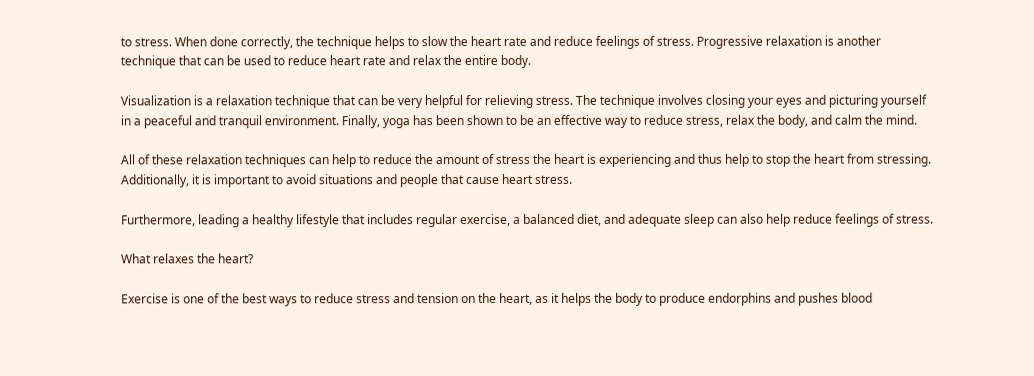to stress. When done correctly, the technique helps to slow the heart rate and reduce feelings of stress. Progressive relaxation is another technique that can be used to reduce heart rate and relax the entire body.

Visualization is a relaxation technique that can be very helpful for relieving stress. The technique involves closing your eyes and picturing yourself in a peaceful and tranquil environment. Finally, yoga has been shown to be an effective way to reduce stress, relax the body, and calm the mind.

All of these relaxation techniques can help to reduce the amount of stress the heart is experiencing and thus help to stop the heart from stressing. Additionally, it is important to avoid situations and people that cause heart stress.

Furthermore, leading a healthy lifestyle that includes regular exercise, a balanced diet, and adequate sleep can also help reduce feelings of stress.

What relaxes the heart?

Exercise is one of the best ways to reduce stress and tension on the heart, as it helps the body to produce endorphins and pushes blood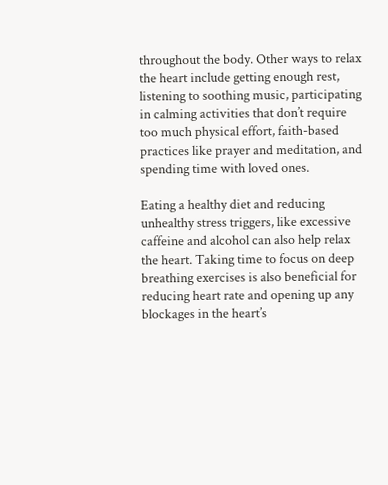throughout the body. Other ways to relax the heart include getting enough rest, listening to soothing music, participating in calming activities that don’t require too much physical effort, faith-based practices like prayer and meditation, and spending time with loved ones.

Eating a healthy diet and reducing unhealthy stress triggers, like excessive caffeine and alcohol can also help relax the heart. Taking time to focus on deep breathing exercises is also beneficial for reducing heart rate and opening up any blockages in the heart’s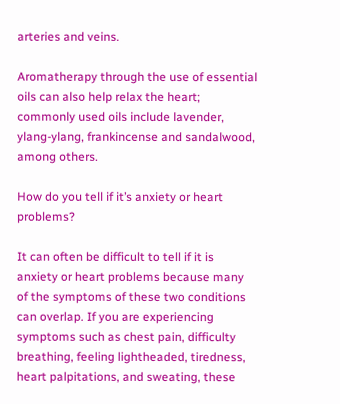arteries and veins.

Aromatherapy through the use of essential oils can also help relax the heart; commonly used oils include lavender, ylang-ylang, frankincense and sandalwood, among others.

How do you tell if it’s anxiety or heart problems?

It can often be difficult to tell if it is anxiety or heart problems because many of the symptoms of these two conditions can overlap. If you are experiencing symptoms such as chest pain, difficulty breathing, feeling lightheaded, tiredness, heart palpitations, and sweating, these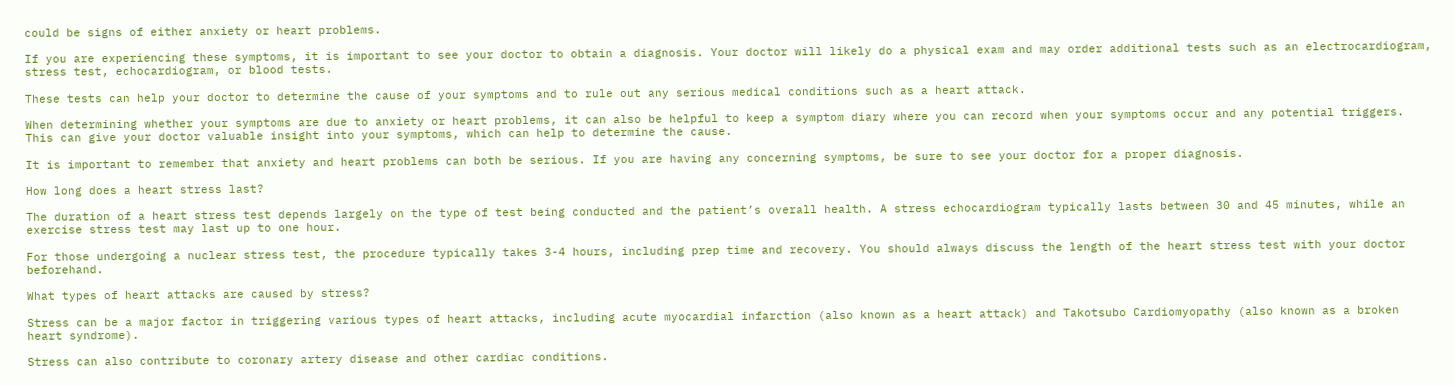could be signs of either anxiety or heart problems.

If you are experiencing these symptoms, it is important to see your doctor to obtain a diagnosis. Your doctor will likely do a physical exam and may order additional tests such as an electrocardiogram, stress test, echocardiogram, or blood tests.

These tests can help your doctor to determine the cause of your symptoms and to rule out any serious medical conditions such as a heart attack.

When determining whether your symptoms are due to anxiety or heart problems, it can also be helpful to keep a symptom diary where you can record when your symptoms occur and any potential triggers. This can give your doctor valuable insight into your symptoms, which can help to determine the cause.

It is important to remember that anxiety and heart problems can both be serious. If you are having any concerning symptoms, be sure to see your doctor for a proper diagnosis.

How long does a heart stress last?

The duration of a heart stress test depends largely on the type of test being conducted and the patient’s overall health. A stress echocardiogram typically lasts between 30 and 45 minutes, while an exercise stress test may last up to one hour.

For those undergoing a nuclear stress test, the procedure typically takes 3-4 hours, including prep time and recovery. You should always discuss the length of the heart stress test with your doctor beforehand.

What types of heart attacks are caused by stress?

Stress can be a major factor in triggering various types of heart attacks, including acute myocardial infarction (also known as a heart attack) and Takotsubo Cardiomyopathy (also known as a broken heart syndrome).

Stress can also contribute to coronary artery disease and other cardiac conditions.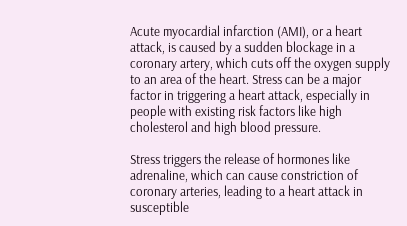Acute myocardial infarction (AMI), or a heart attack, is caused by a sudden blockage in a coronary artery, which cuts off the oxygen supply to an area of the heart. Stress can be a major factor in triggering a heart attack, especially in people with existing risk factors like high cholesterol and high blood pressure.

Stress triggers the release of hormones like adrenaline, which can cause constriction of coronary arteries, leading to a heart attack in susceptible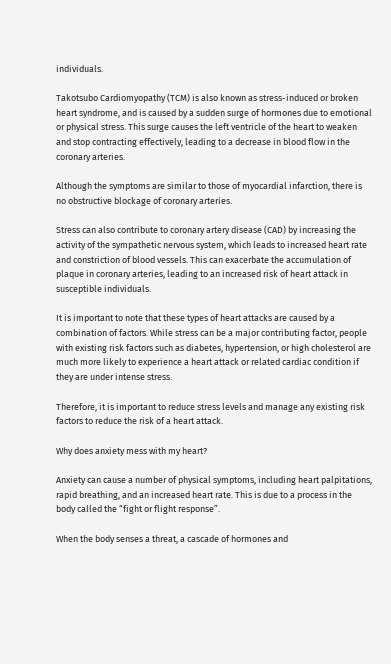individuals.

Takotsubo Cardiomyopathy (TCM) is also known as stress-induced or broken heart syndrome, and is caused by a sudden surge of hormones due to emotional or physical stress. This surge causes the left ventricle of the heart to weaken and stop contracting effectively, leading to a decrease in blood flow in the coronary arteries.

Although the symptoms are similar to those of myocardial infarction, there is no obstructive blockage of coronary arteries.

Stress can also contribute to coronary artery disease (CAD) by increasing the activity of the sympathetic nervous system, which leads to increased heart rate and constriction of blood vessels. This can exacerbate the accumulation of plaque in coronary arteries, leading to an increased risk of heart attack in susceptible individuals.

It is important to note that these types of heart attacks are caused by a combination of factors. While stress can be a major contributing factor, people with existing risk factors such as diabetes, hypertension, or high cholesterol are much more likely to experience a heart attack or related cardiac condition if they are under intense stress.

Therefore, it is important to reduce stress levels and manage any existing risk factors to reduce the risk of a heart attack.

Why does anxiety mess with my heart?

Anxiety can cause a number of physical symptoms, including heart palpitations, rapid breathing, and an increased heart rate. This is due to a process in the body called the “fight or flight response”.

When the body senses a threat, a cascade of hormones and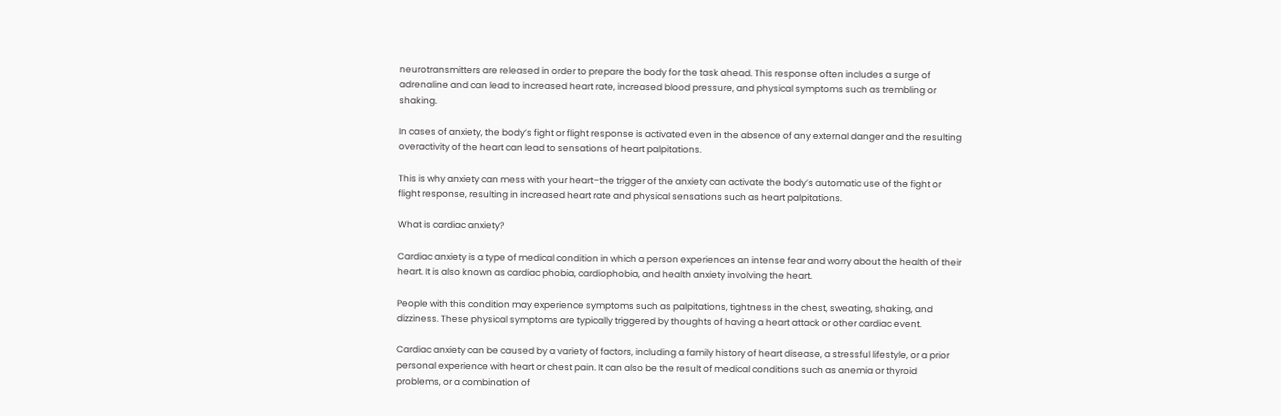neurotransmitters are released in order to prepare the body for the task ahead. This response often includes a surge of adrenaline and can lead to increased heart rate, increased blood pressure, and physical symptoms such as trembling or shaking.

In cases of anxiety, the body’s fight or flight response is activated even in the absence of any external danger and the resulting overactivity of the heart can lead to sensations of heart palpitations.

This is why anxiety can mess with your heart–the trigger of the anxiety can activate the body’s automatic use of the fight or flight response, resulting in increased heart rate and physical sensations such as heart palpitations.

What is cardiac anxiety?

Cardiac anxiety is a type of medical condition in which a person experiences an intense fear and worry about the health of their heart. It is also known as cardiac phobia, cardiophobia, and health anxiety involving the heart.

People with this condition may experience symptoms such as palpitations, tightness in the chest, sweating, shaking, and dizziness. These physical symptoms are typically triggered by thoughts of having a heart attack or other cardiac event.

Cardiac anxiety can be caused by a variety of factors, including a family history of heart disease, a stressful lifestyle, or a prior personal experience with heart or chest pain. It can also be the result of medical conditions such as anemia or thyroid problems, or a combination of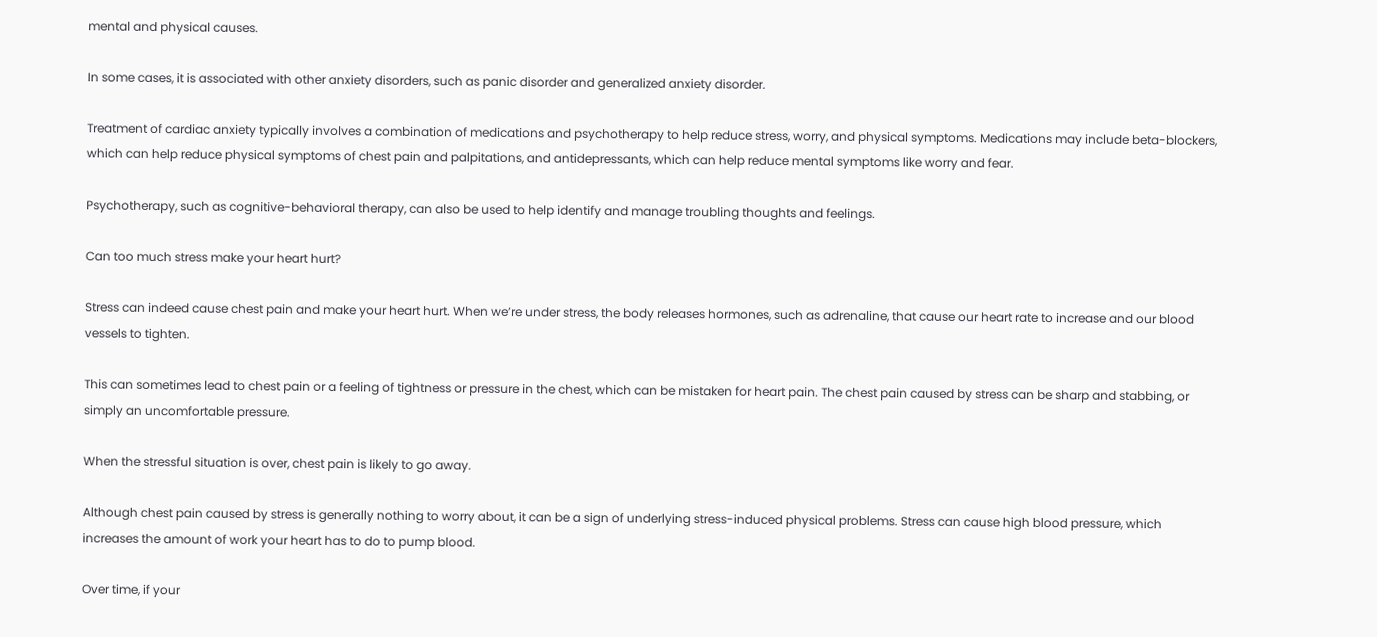mental and physical causes.

In some cases, it is associated with other anxiety disorders, such as panic disorder and generalized anxiety disorder.

Treatment of cardiac anxiety typically involves a combination of medications and psychotherapy to help reduce stress, worry, and physical symptoms. Medications may include beta-blockers, which can help reduce physical symptoms of chest pain and palpitations, and antidepressants, which can help reduce mental symptoms like worry and fear.

Psychotherapy, such as cognitive-behavioral therapy, can also be used to help identify and manage troubling thoughts and feelings.

Can too much stress make your heart hurt?

Stress can indeed cause chest pain and make your heart hurt. When we’re under stress, the body releases hormones, such as adrenaline, that cause our heart rate to increase and our blood vessels to tighten.

This can sometimes lead to chest pain or a feeling of tightness or pressure in the chest, which can be mistaken for heart pain. The chest pain caused by stress can be sharp and stabbing, or simply an uncomfortable pressure.

When the stressful situation is over, chest pain is likely to go away.

Although chest pain caused by stress is generally nothing to worry about, it can be a sign of underlying stress-induced physical problems. Stress can cause high blood pressure, which increases the amount of work your heart has to do to pump blood.

Over time, if your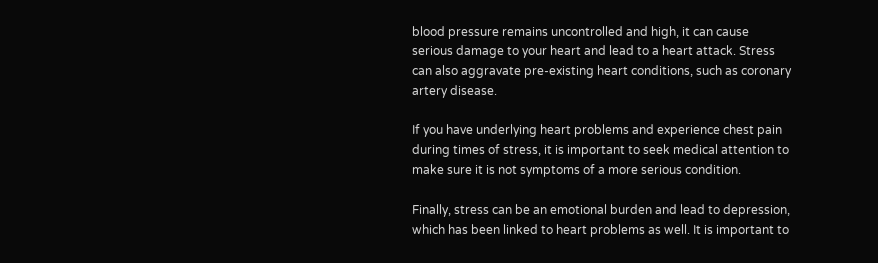blood pressure remains uncontrolled and high, it can cause serious damage to your heart and lead to a heart attack. Stress can also aggravate pre-existing heart conditions, such as coronary artery disease.

If you have underlying heart problems and experience chest pain during times of stress, it is important to seek medical attention to make sure it is not symptoms of a more serious condition.

Finally, stress can be an emotional burden and lead to depression, which has been linked to heart problems as well. It is important to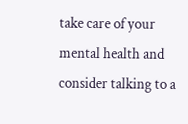take care of your mental health and consider talking to a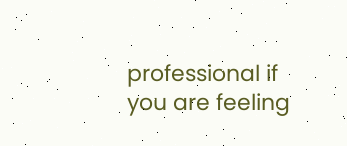professional if you are feeling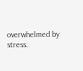overwhelmed by stress.